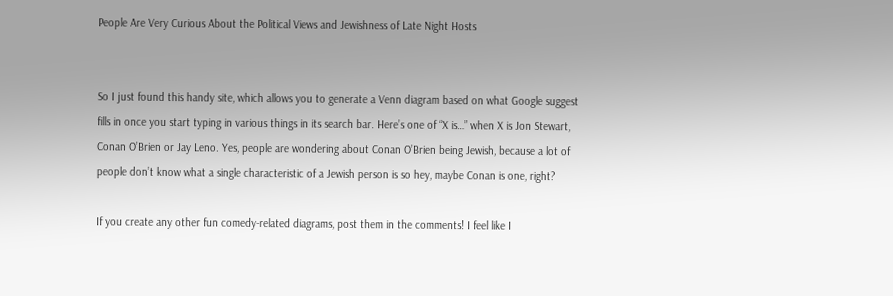People Are Very Curious About the Political Views and Jewishness of Late Night Hosts


So I just found this handy site, which allows you to generate a Venn diagram based on what Google suggest fills in once you start typing in various things in its search bar. Here’s one of “X is…” when X is Jon Stewart, Conan O’Brien or Jay Leno. Yes, people are wondering about Conan O’Brien being Jewish, because a lot of people don’t know what a single characteristic of a Jewish person is so hey, maybe Conan is one, right?

If you create any other fun comedy-related diagrams, post them in the comments! I feel like I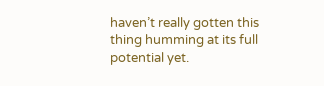haven’t really gotten this thing humming at its full potential yet.